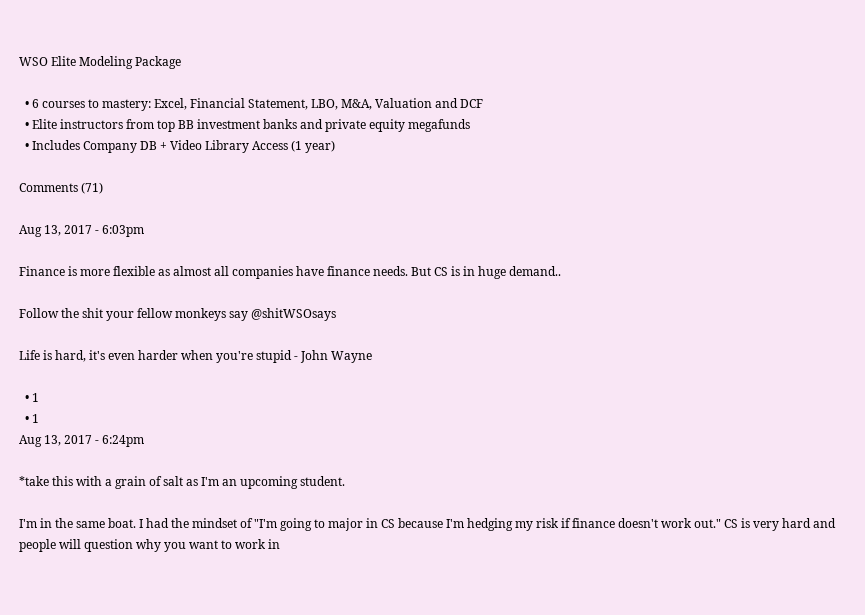WSO Elite Modeling Package

  • 6 courses to mastery: Excel, Financial Statement, LBO, M&A, Valuation and DCF
  • Elite instructors from top BB investment banks and private equity megafunds
  • Includes Company DB + Video Library Access (1 year)

Comments (71)

Aug 13, 2017 - 6:03pm

Finance is more flexible as almost all companies have finance needs. But CS is in huge demand..

Follow the shit your fellow monkeys say @shitWSOsays

Life is hard, it's even harder when you're stupid - John Wayne

  • 1
  • 1
Aug 13, 2017 - 6:24pm

*take this with a grain of salt as I'm an upcoming student.

I'm in the same boat. I had the mindset of "I'm going to major in CS because I'm hedging my risk if finance doesn't work out." CS is very hard and people will question why you want to work in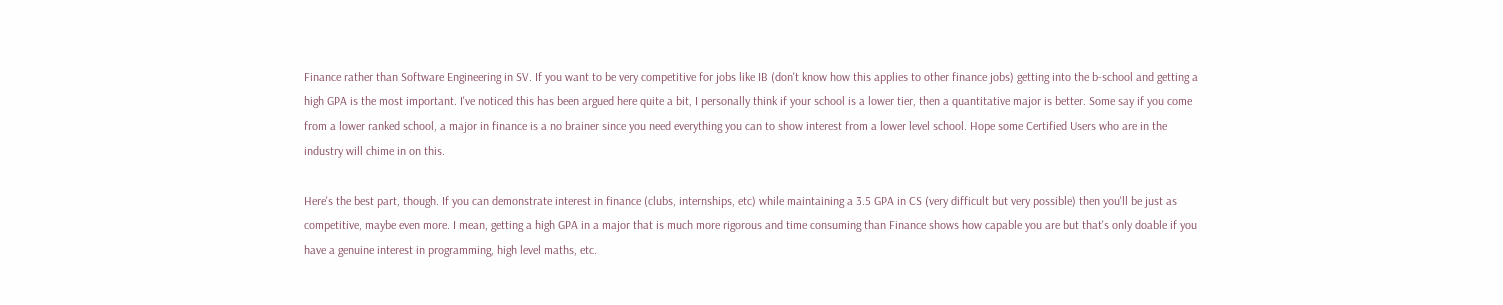Finance rather than Software Engineering in SV. If you want to be very competitive for jobs like IB (don't know how this applies to other finance jobs) getting into the b-school and getting a high GPA is the most important. I've noticed this has been argued here quite a bit, I personally think if your school is a lower tier, then a quantitative major is better. Some say if you come from a lower ranked school, a major in finance is a no brainer since you need everything you can to show interest from a lower level school. Hope some Certified Users who are in the industry will chime in on this.

Here's the best part, though. If you can demonstrate interest in finance (clubs, internships, etc) while maintaining a 3.5 GPA in CS (very difficult but very possible) then you'll be just as competitive, maybe even more. I mean, getting a high GPA in a major that is much more rigorous and time consuming than Finance shows how capable you are but that's only doable if you have a genuine interest in programming, high level maths, etc.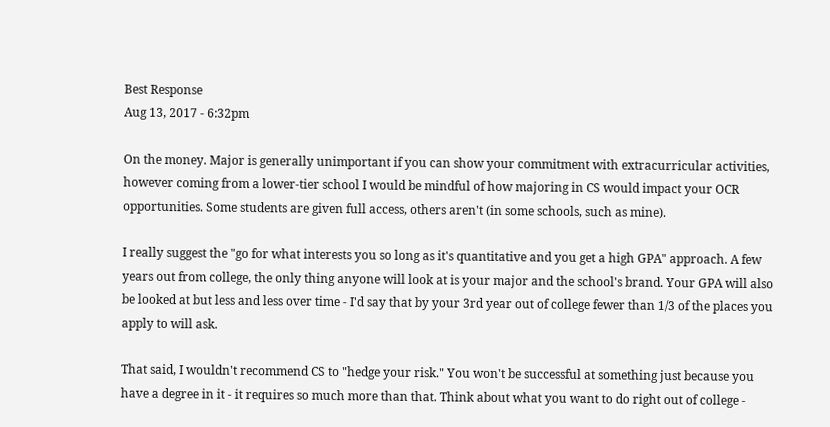Best Response
Aug 13, 2017 - 6:32pm

On the money. Major is generally unimportant if you can show your commitment with extracurricular activities, however coming from a lower-tier school I would be mindful of how majoring in CS would impact your OCR opportunities. Some students are given full access, others aren't (in some schools, such as mine).

I really suggest the "go for what interests you so long as it's quantitative and you get a high GPA" approach. A few years out from college, the only thing anyone will look at is your major and the school's brand. Your GPA will also be looked at but less and less over time - I'd say that by your 3rd year out of college fewer than 1/3 of the places you apply to will ask.

That said, I wouldn't recommend CS to "hedge your risk." You won't be successful at something just because you have a degree in it - it requires so much more than that. Think about what you want to do right out of college -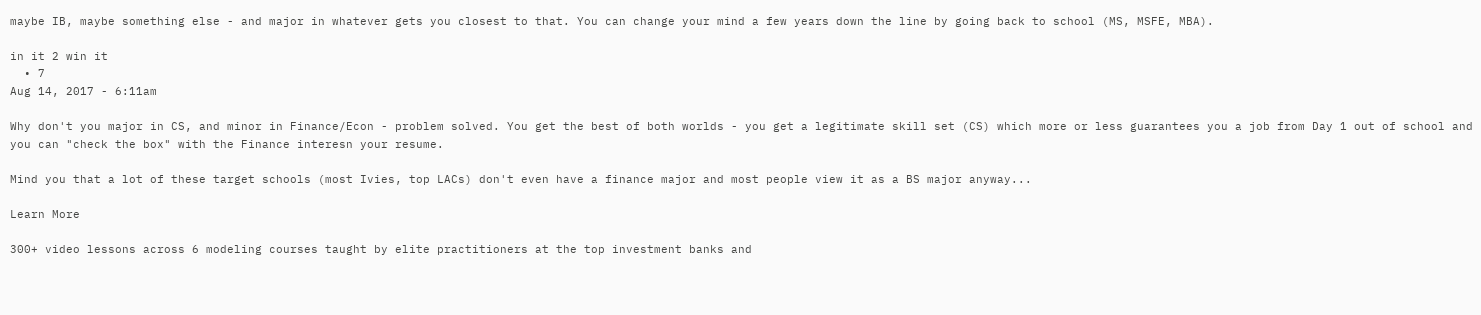maybe IB, maybe something else - and major in whatever gets you closest to that. You can change your mind a few years down the line by going back to school (MS, MSFE, MBA).

in it 2 win it
  • 7
Aug 14, 2017 - 6:11am

Why don't you major in CS, and minor in Finance/Econ - problem solved. You get the best of both worlds - you get a legitimate skill set (CS) which more or less guarantees you a job from Day 1 out of school and you can "check the box" with the Finance interesn your resume.

Mind you that a lot of these target schools (most Ivies, top LACs) don't even have a finance major and most people view it as a BS major anyway...

Learn More

300+ video lessons across 6 modeling courses taught by elite practitioners at the top investment banks and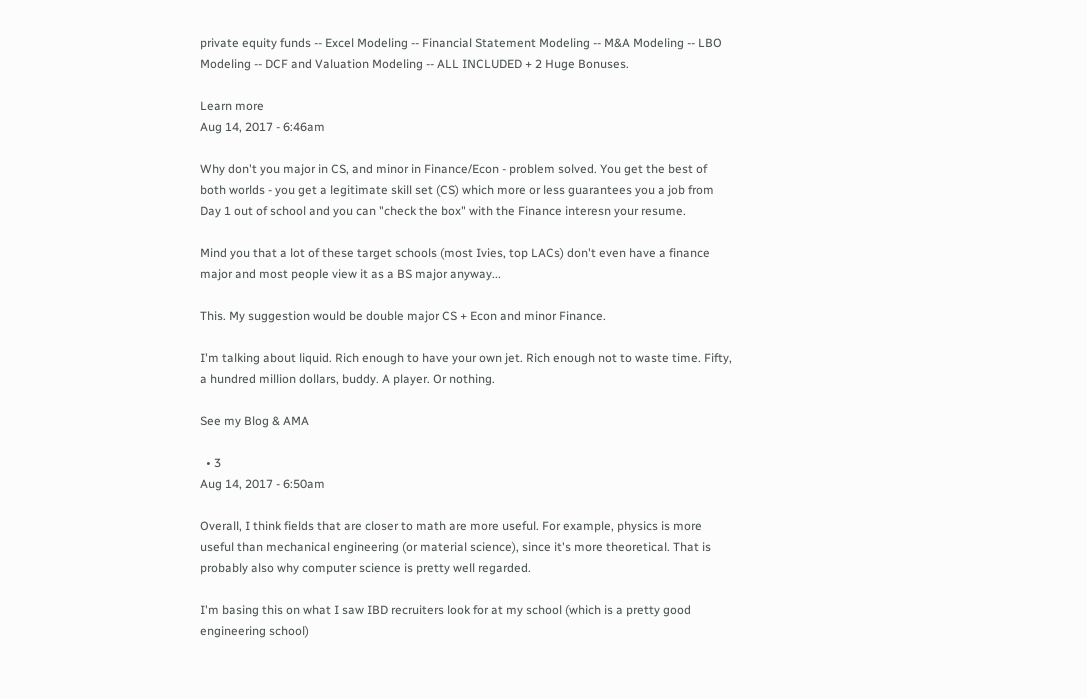private equity funds -- Excel Modeling -- Financial Statement Modeling -- M&A Modeling -- LBO Modeling -- DCF and Valuation Modeling -- ALL INCLUDED + 2 Huge Bonuses.

Learn more
Aug 14, 2017 - 6:46am

Why don't you major in CS, and minor in Finance/Econ - problem solved. You get the best of both worlds - you get a legitimate skill set (CS) which more or less guarantees you a job from Day 1 out of school and you can "check the box" with the Finance interesn your resume.

Mind you that a lot of these target schools (most Ivies, top LACs) don't even have a finance major and most people view it as a BS major anyway...

This. My suggestion would be double major CS + Econ and minor Finance.

I'm talking about liquid. Rich enough to have your own jet. Rich enough not to waste time. Fifty, a hundred million dollars, buddy. A player. Or nothing.

See my Blog & AMA

  • 3
Aug 14, 2017 - 6:50am

Overall, I think fields that are closer to math are more useful. For example, physics is more useful than mechanical engineering (or material science), since it's more theoretical. That is probably also why computer science is pretty well regarded.

I'm basing this on what I saw IBD recruiters look for at my school (which is a pretty good engineering school)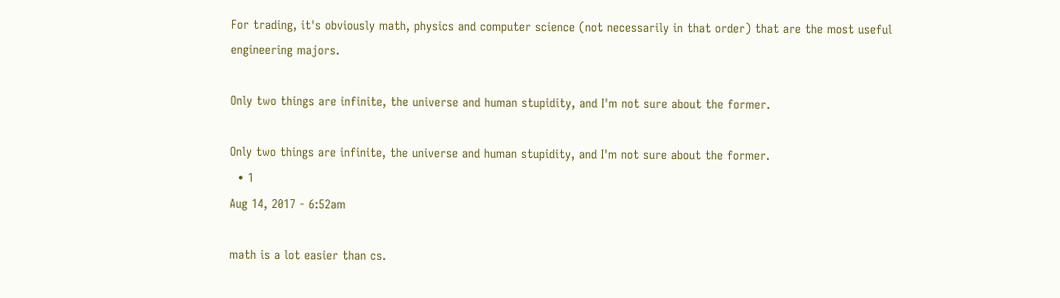For trading, it's obviously math, physics and computer science (not necessarily in that order) that are the most useful engineering majors.

Only two things are infinite, the universe and human stupidity, and I'm not sure about the former.

Only two things are infinite, the universe and human stupidity, and I'm not sure about the former.
  • 1
Aug 14, 2017 - 6:52am

math is a lot easier than cs.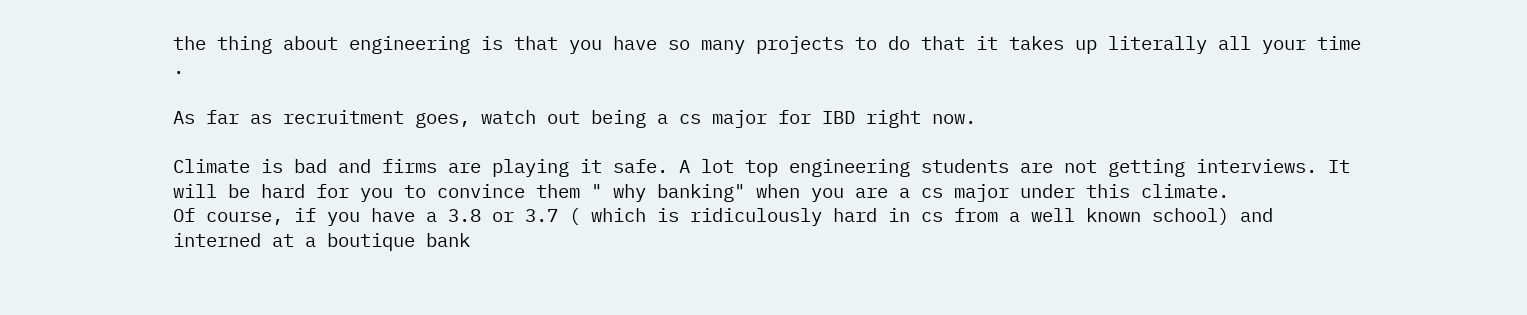the thing about engineering is that you have so many projects to do that it takes up literally all your time .

As far as recruitment goes, watch out being a cs major for IBD right now.

Climate is bad and firms are playing it safe. A lot top engineering students are not getting interviews. It will be hard for you to convince them " why banking" when you are a cs major under this climate.
Of course, if you have a 3.8 or 3.7 ( which is ridiculously hard in cs from a well known school) and interned at a boutique bank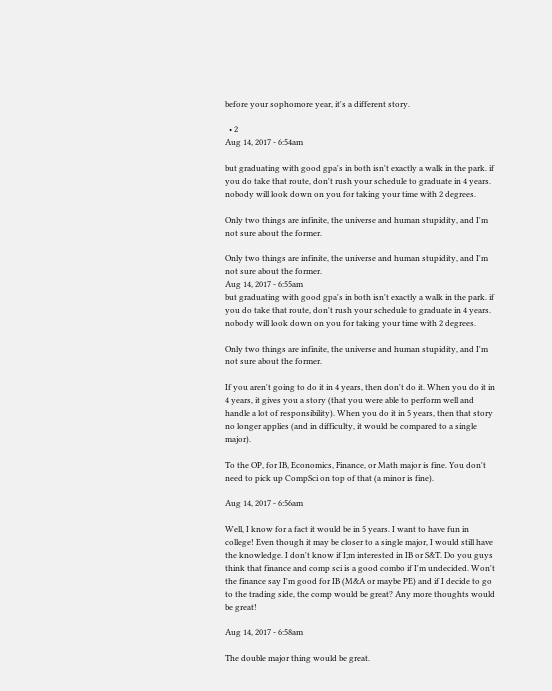before your sophomore year, it's a different story.

  • 2
Aug 14, 2017 - 6:54am

but graduating with good gpa's in both isn't exactly a walk in the park. if you do take that route, don't rush your schedule to graduate in 4 years. nobody will look down on you for taking your time with 2 degrees.

Only two things are infinite, the universe and human stupidity, and I'm not sure about the former.

Only two things are infinite, the universe and human stupidity, and I'm not sure about the former.
Aug 14, 2017 - 6:55am
but graduating with good gpa's in both isn't exactly a walk in the park. if you do take that route, don't rush your schedule to graduate in 4 years. nobody will look down on you for taking your time with 2 degrees.

Only two things are infinite, the universe and human stupidity, and I'm not sure about the former.

If you aren't going to do it in 4 years, then don't do it. When you do it in 4 years, it gives you a story (that you were able to perform well and handle a lot of responsibility). When you do it in 5 years, then that story no longer applies (and in difficulty, it would be compared to a single major).

To the OP, for IB, Economics, Finance, or Math major is fine. You don't need to pick up CompSci on top of that (a minor is fine).

Aug 14, 2017 - 6:56am

Well, I know for a fact it would be in 5 years. I want to have fun in college! Even though it may be closer to a single major, I would still have the knowledge. I don't know if I;m interested in IB or S&T. Do you guys think that finance and comp sci is a good combo if I'm undecided. Won't the finance say I'm good for IB (M&A or maybe PE) and if I decide to go to the trading side, the comp would be great? Any more thoughts would be great!

Aug 14, 2017 - 6:58am

The double major thing would be great.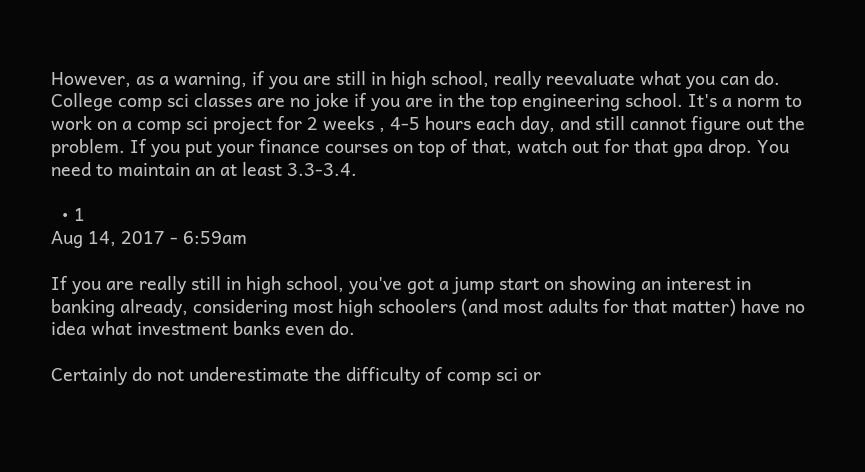However, as a warning, if you are still in high school, really reevaluate what you can do. College comp sci classes are no joke if you are in the top engineering school. It's a norm to work on a comp sci project for 2 weeks , 4-5 hours each day, and still cannot figure out the problem. If you put your finance courses on top of that, watch out for that gpa drop. You need to maintain an at least 3.3-3.4.

  • 1
Aug 14, 2017 - 6:59am

If you are really still in high school, you've got a jump start on showing an interest in banking already, considering most high schoolers (and most adults for that matter) have no idea what investment banks even do.

Certainly do not underestimate the difficulty of comp sci or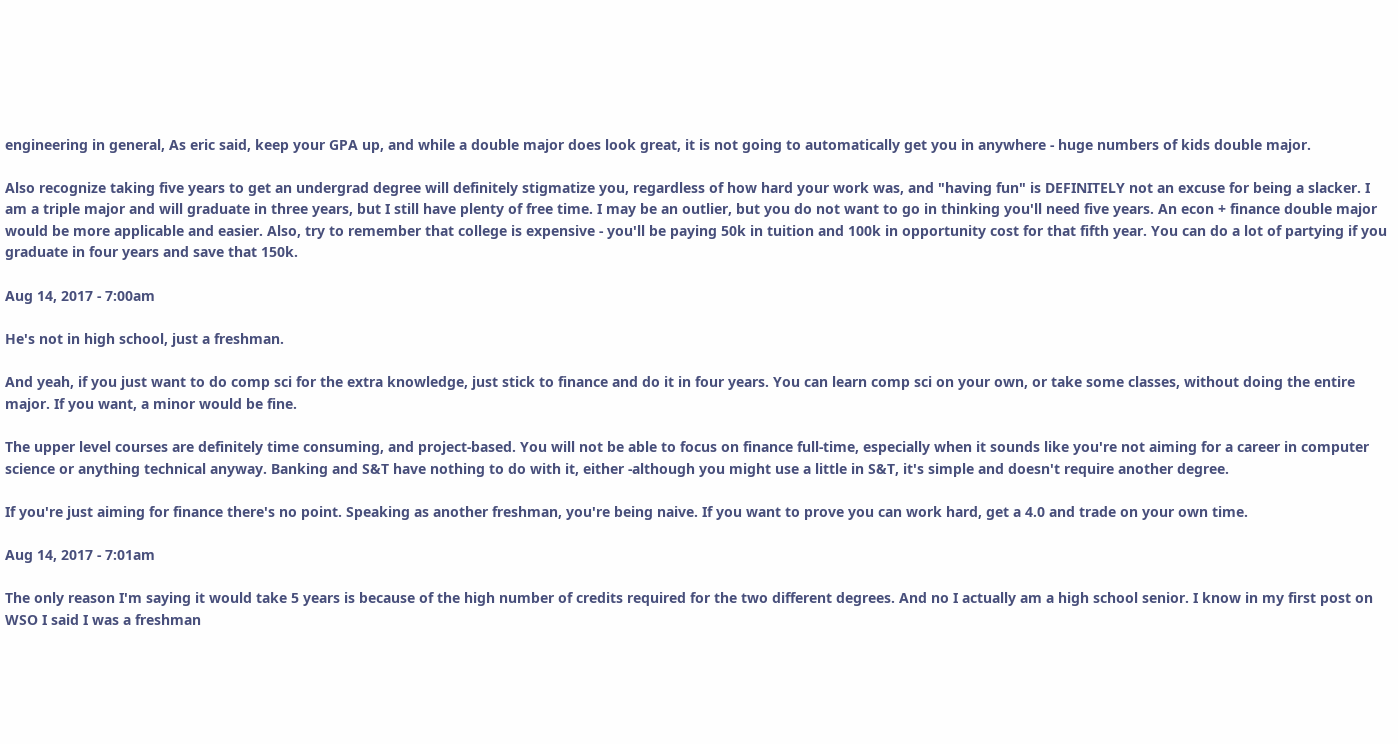engineering in general, As eric said, keep your GPA up, and while a double major does look great, it is not going to automatically get you in anywhere - huge numbers of kids double major.

Also recognize taking five years to get an undergrad degree will definitely stigmatize you, regardless of how hard your work was, and "having fun" is DEFINITELY not an excuse for being a slacker. I am a triple major and will graduate in three years, but I still have plenty of free time. I may be an outlier, but you do not want to go in thinking you'll need five years. An econ + finance double major would be more applicable and easier. Also, try to remember that college is expensive - you'll be paying 50k in tuition and 100k in opportunity cost for that fifth year. You can do a lot of partying if you graduate in four years and save that 150k.

Aug 14, 2017 - 7:00am

He's not in high school, just a freshman.

And yeah, if you just want to do comp sci for the extra knowledge, just stick to finance and do it in four years. You can learn comp sci on your own, or take some classes, without doing the entire major. If you want, a minor would be fine.

The upper level courses are definitely time consuming, and project-based. You will not be able to focus on finance full-time, especially when it sounds like you're not aiming for a career in computer science or anything technical anyway. Banking and S&T have nothing to do with it, either -although you might use a little in S&T, it's simple and doesn't require another degree.

If you're just aiming for finance there's no point. Speaking as another freshman, you're being naive. If you want to prove you can work hard, get a 4.0 and trade on your own time.

Aug 14, 2017 - 7:01am

The only reason I'm saying it would take 5 years is because of the high number of credits required for the two different degrees. And no I actually am a high school senior. I know in my first post on WSO I said I was a freshman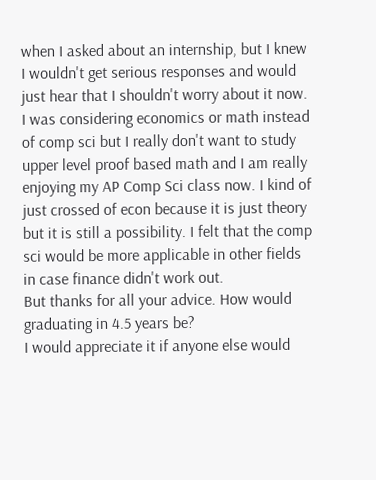when I asked about an internship, but I knew I wouldn't get serious responses and would just hear that I shouldn't worry about it now. I was considering economics or math instead of comp sci but I really don't want to study upper level proof based math and I am really enjoying my AP Comp Sci class now. I kind of just crossed of econ because it is just theory but it is still a possibility. I felt that the comp sci would be more applicable in other fields in case finance didn't work out.
But thanks for all your advice. How would graduating in 4.5 years be?
I would appreciate it if anyone else would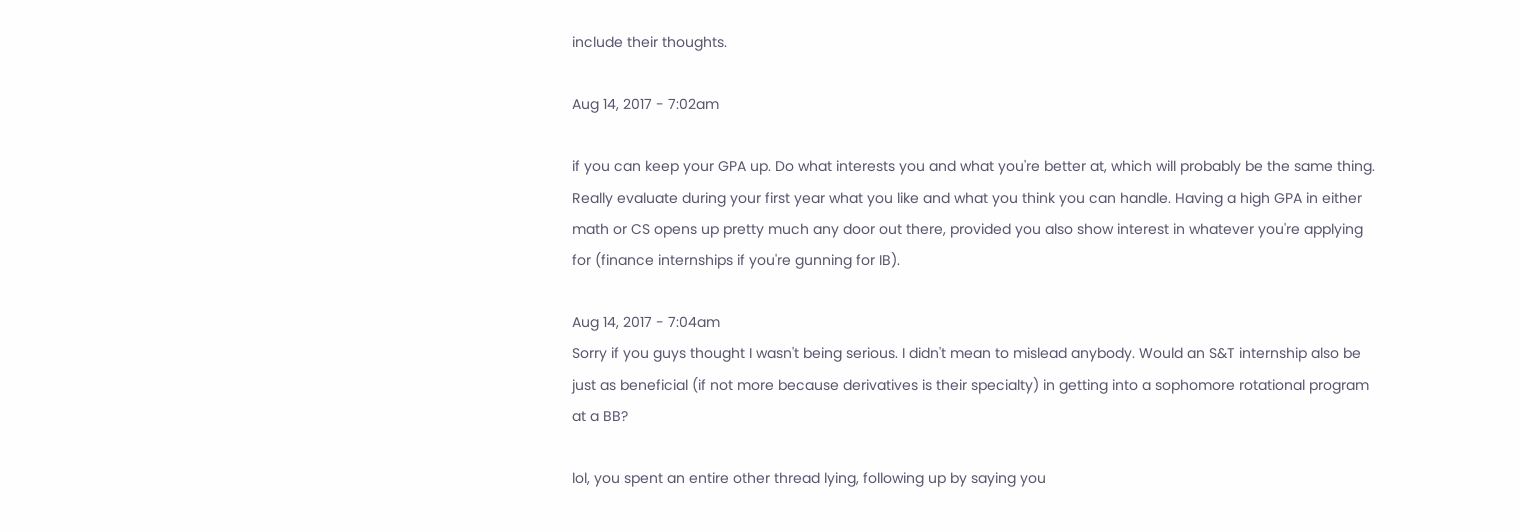include their thoughts.

Aug 14, 2017 - 7:02am

if you can keep your GPA up. Do what interests you and what you're better at, which will probably be the same thing. Really evaluate during your first year what you like and what you think you can handle. Having a high GPA in either math or CS opens up pretty much any door out there, provided you also show interest in whatever you're applying for (finance internships if you're gunning for IB).

Aug 14, 2017 - 7:04am
Sorry if you guys thought I wasn't being serious. I didn't mean to mislead anybody. Would an S&T internship also be just as beneficial (if not more because derivatives is their specialty) in getting into a sophomore rotational program at a BB?

lol, you spent an entire other thread lying, following up by saying you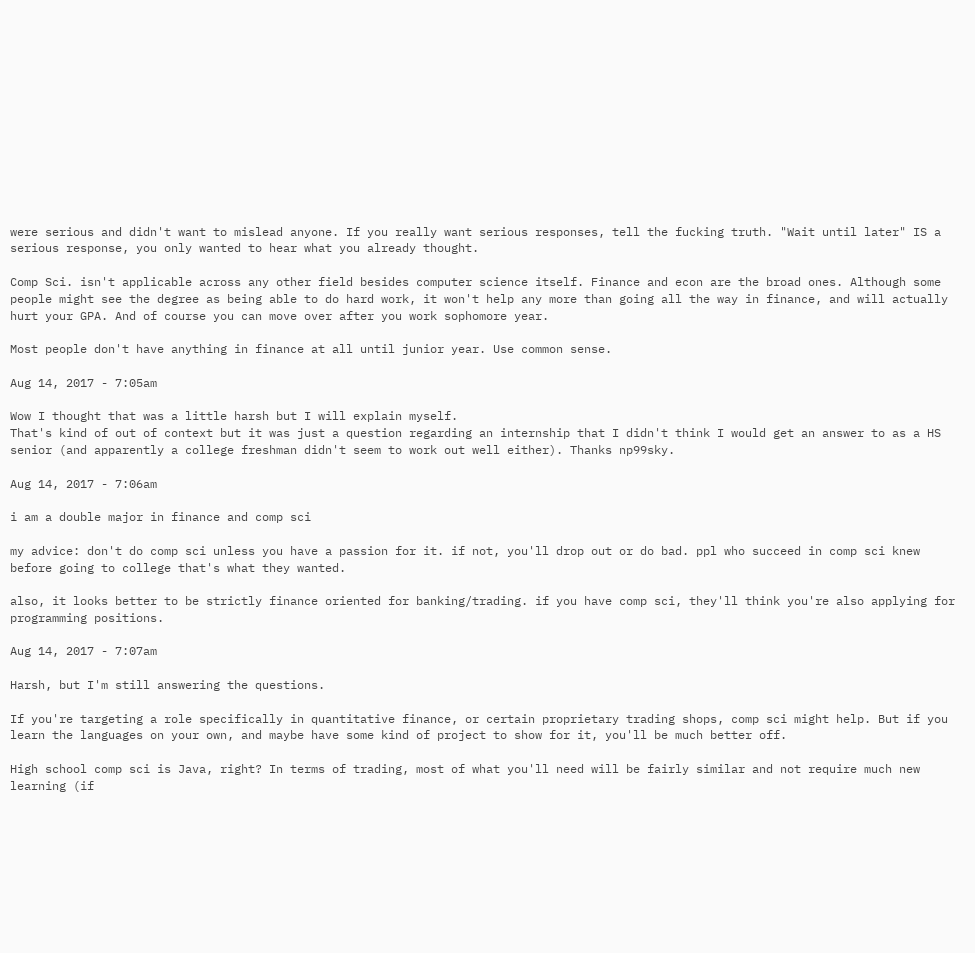were serious and didn't want to mislead anyone. If you really want serious responses, tell the fucking truth. "Wait until later" IS a serious response, you only wanted to hear what you already thought.

Comp Sci. isn't applicable across any other field besides computer science itself. Finance and econ are the broad ones. Although some people might see the degree as being able to do hard work, it won't help any more than going all the way in finance, and will actually hurt your GPA. And of course you can move over after you work sophomore year.

Most people don't have anything in finance at all until junior year. Use common sense.

Aug 14, 2017 - 7:05am

Wow I thought that was a little harsh but I will explain myself.
That's kind of out of context but it was just a question regarding an internship that I didn't think I would get an answer to as a HS senior (and apparently a college freshman didn't seem to work out well either). Thanks np99sky.

Aug 14, 2017 - 7:06am

i am a double major in finance and comp sci

my advice: don't do comp sci unless you have a passion for it. if not, you'll drop out or do bad. ppl who succeed in comp sci knew before going to college that's what they wanted.

also, it looks better to be strictly finance oriented for banking/trading. if you have comp sci, they'll think you're also applying for programming positions.

Aug 14, 2017 - 7:07am

Harsh, but I'm still answering the questions.

If you're targeting a role specifically in quantitative finance, or certain proprietary trading shops, comp sci might help. But if you learn the languages on your own, and maybe have some kind of project to show for it, you'll be much better off.

High school comp sci is Java, right? In terms of trading, most of what you'll need will be fairly similar and not require much new learning (if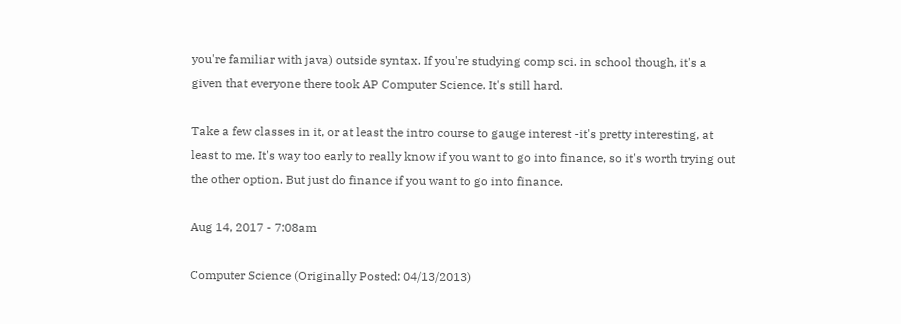you're familiar with java) outside syntax. If you're studying comp sci. in school though, it's a given that everyone there took AP Computer Science. It's still hard.

Take a few classes in it, or at least the intro course to gauge interest -it's pretty interesting, at least to me. It's way too early to really know if you want to go into finance, so it's worth trying out the other option. But just do finance if you want to go into finance.

Aug 14, 2017 - 7:08am

Computer Science (Originally Posted: 04/13/2013)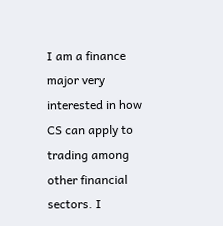I am a finance major very interested in how CS can apply to trading among other financial sectors. I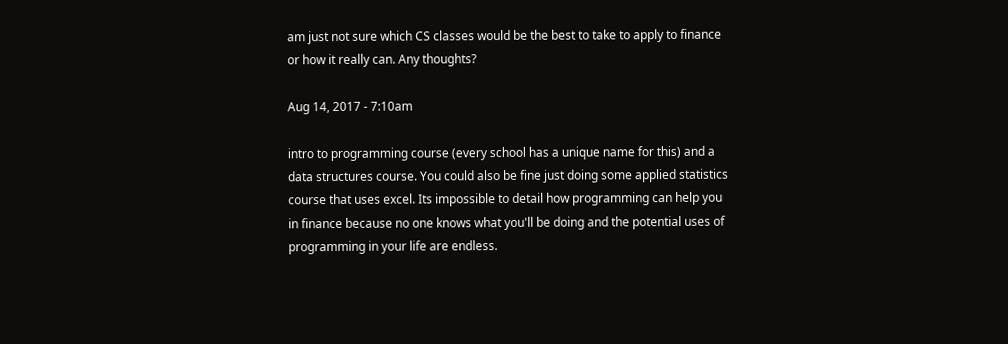am just not sure which CS classes would be the best to take to apply to finance or how it really can. Any thoughts?

Aug 14, 2017 - 7:10am

intro to programming course (every school has a unique name for this) and a data structures course. You could also be fine just doing some applied statistics course that uses excel. Its impossible to detail how programming can help you in finance because no one knows what you'll be doing and the potential uses of programming in your life are endless.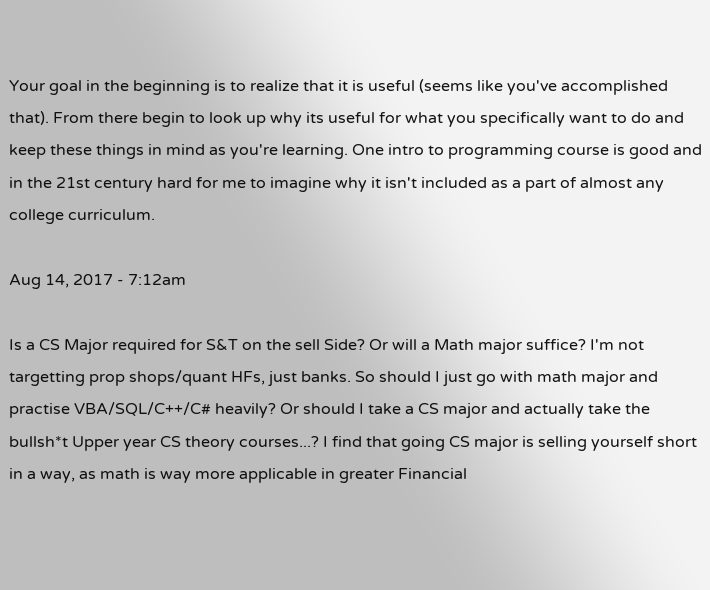Your goal in the beginning is to realize that it is useful (seems like you've accomplished that). From there begin to look up why its useful for what you specifically want to do and keep these things in mind as you're learning. One intro to programming course is good and in the 21st century hard for me to imagine why it isn't included as a part of almost any college curriculum.

Aug 14, 2017 - 7:12am

Is a CS Major required for S&T on the sell Side? Or will a Math major suffice? I'm not targetting prop shops/quant HFs, just banks. So should I just go with math major and practise VBA/SQL/C++/C# heavily? Or should I take a CS major and actually take the bullsh*t Upper year CS theory courses...? I find that going CS major is selling yourself short in a way, as math is way more applicable in greater Financial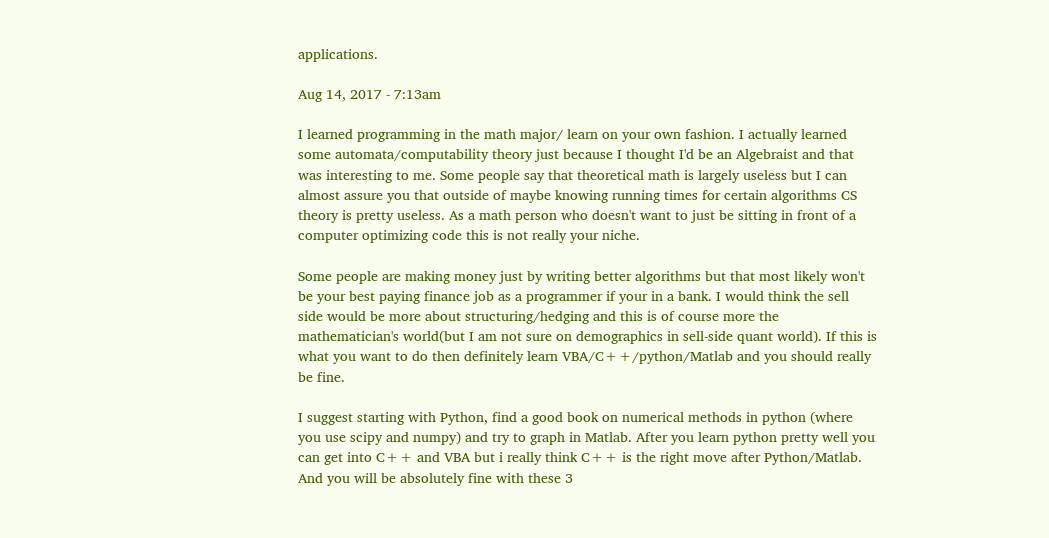applications.

Aug 14, 2017 - 7:13am

I learned programming in the math major/ learn on your own fashion. I actually learned some automata/computability theory just because I thought I'd be an Algebraist and that was interesting to me. Some people say that theoretical math is largely useless but I can almost assure you that outside of maybe knowing running times for certain algorithms CS theory is pretty useless. As a math person who doesn't want to just be sitting in front of a computer optimizing code this is not really your niche.

Some people are making money just by writing better algorithms but that most likely won't be your best paying finance job as a programmer if your in a bank. I would think the sell side would be more about structuring/hedging and this is of course more the mathematician's world(but I am not sure on demographics in sell-side quant world). If this is what you want to do then definitely learn VBA/C++/python/Matlab and you should really be fine.

I suggest starting with Python, find a good book on numerical methods in python (where you use scipy and numpy) and try to graph in Matlab. After you learn python pretty well you can get into C++ and VBA but i really think C++ is the right move after Python/Matlab. And you will be absolutely fine with these 3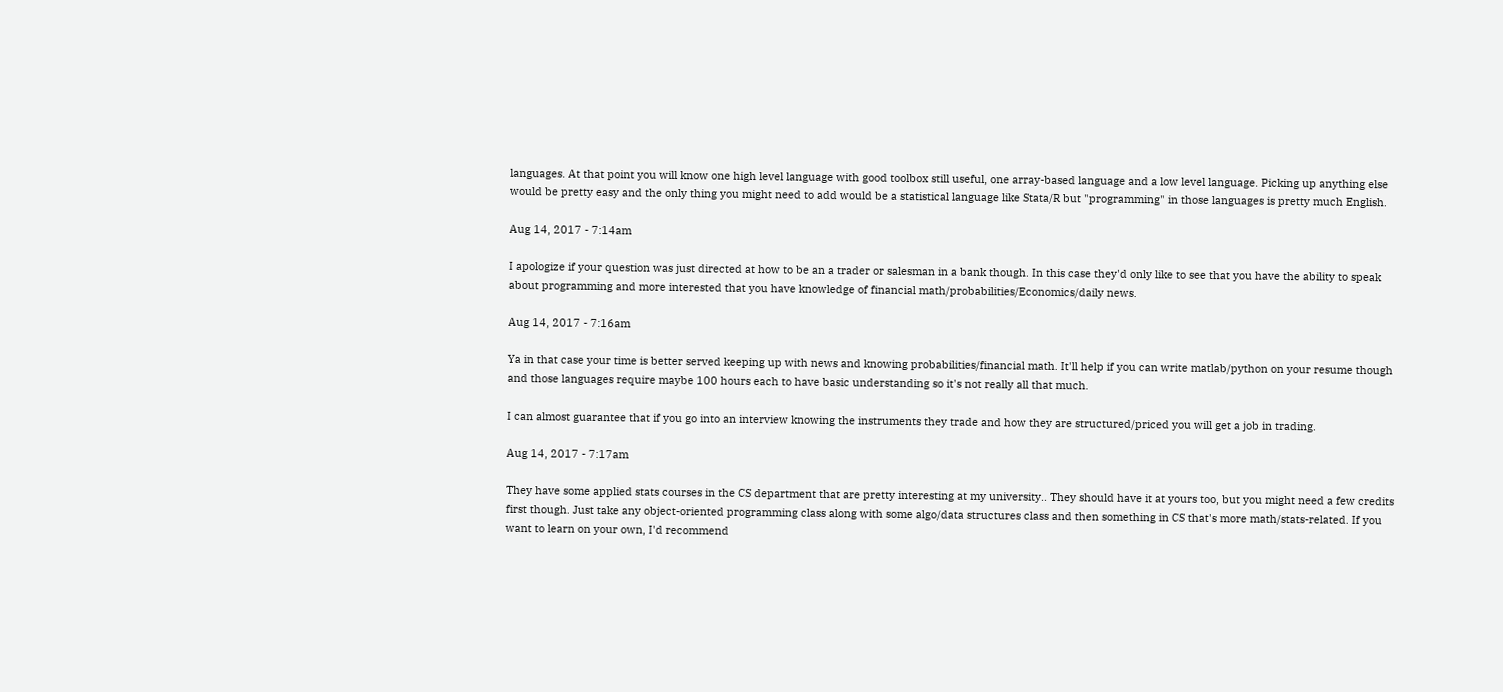languages. At that point you will know one high level language with good toolbox still useful, one array-based language and a low level language. Picking up anything else would be pretty easy and the only thing you might need to add would be a statistical language like Stata/R but "programming" in those languages is pretty much English.

Aug 14, 2017 - 7:14am

I apologize if your question was just directed at how to be an a trader or salesman in a bank though. In this case they'd only like to see that you have the ability to speak about programming and more interested that you have knowledge of financial math/probabilities/Economics/daily news.

Aug 14, 2017 - 7:16am

Ya in that case your time is better served keeping up with news and knowing probabilities/financial math. It'll help if you can write matlab/python on your resume though and those languages require maybe 100 hours each to have basic understanding so it's not really all that much.

I can almost guarantee that if you go into an interview knowing the instruments they trade and how they are structured/priced you will get a job in trading.

Aug 14, 2017 - 7:17am

They have some applied stats courses in the CS department that are pretty interesting at my university.. They should have it at yours too, but you might need a few credits first though. Just take any object-oriented programming class along with some algo/data structures class and then something in CS that's more math/stats-related. If you want to learn on your own, I'd recommend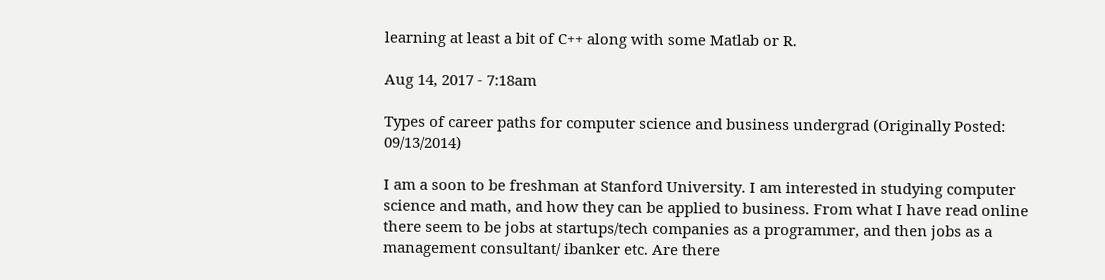learning at least a bit of C++ along with some Matlab or R.

Aug 14, 2017 - 7:18am

Types of career paths for computer science and business undergrad (Originally Posted: 09/13/2014)

I am a soon to be freshman at Stanford University. I am interested in studying computer science and math, and how they can be applied to business. From what I have read online there seem to be jobs at startups/tech companies as a programmer, and then jobs as a management consultant/ ibanker etc. Are there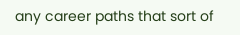any career paths that sort of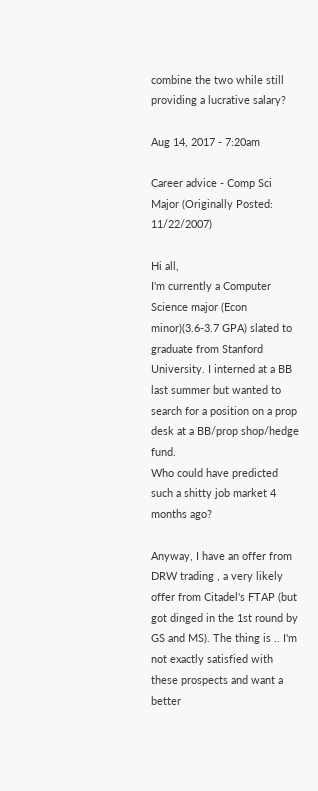combine the two while still providing a lucrative salary?

Aug 14, 2017 - 7:20am

Career advice - Comp Sci Major (Originally Posted: 11/22/2007)

Hi all,
I'm currently a Computer Science major (Econ minor)(3.6-3.7 GPA) slated to graduate from Stanford University. I interned at a BB last summer but wanted to search for a position on a prop desk at a BB/prop shop/hedge fund.
Who could have predicted such a shitty job market 4 months ago?

Anyway, I have an offer from DRW trading , a very likely offer from Citadel's FTAP (but got dinged in the 1st round by GS and MS). The thing is .. I'm not exactly satisfied with these prospects and want a better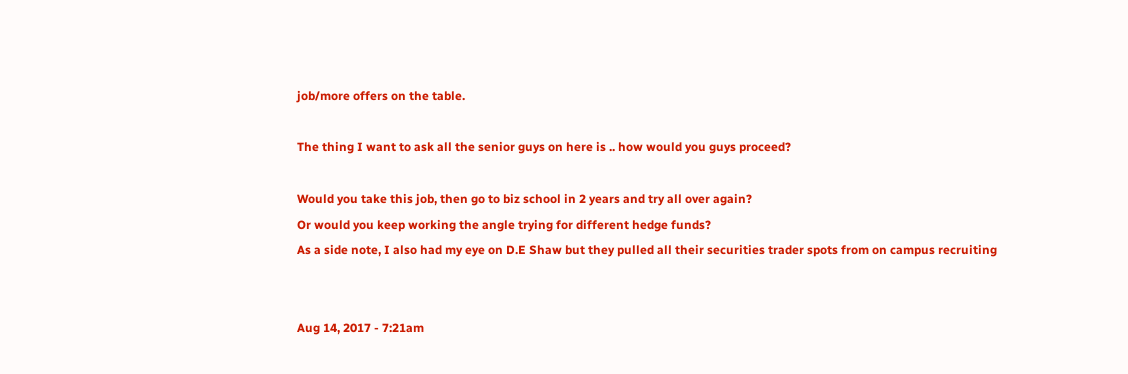job/more offers on the table.

The thing I want to ask all the senior guys on here is .. how would you guys proceed?

Would you take this job, then go to biz school in 2 years and try all over again?
Or would you keep working the angle trying for different hedge funds?
As a side note, I also had my eye on D.E Shaw but they pulled all their securities trader spots from on campus recruiting


Aug 14, 2017 - 7:21am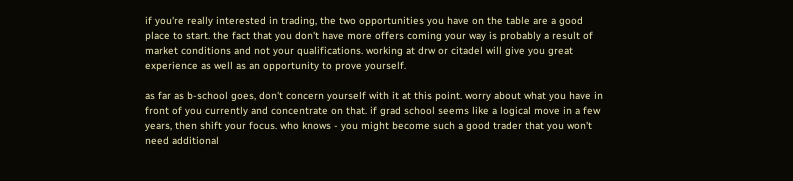if you're really interested in trading, the two opportunities you have on the table are a good place to start. the fact that you don't have more offers coming your way is probably a result of market conditions and not your qualifications. working at drw or citadel will give you great experience as well as an opportunity to prove yourself.

as far as b-school goes, don't concern yourself with it at this point. worry about what you have in front of you currently and concentrate on that. if grad school seems like a logical move in a few years, then shift your focus. who knows - you might become such a good trader that you won't need additional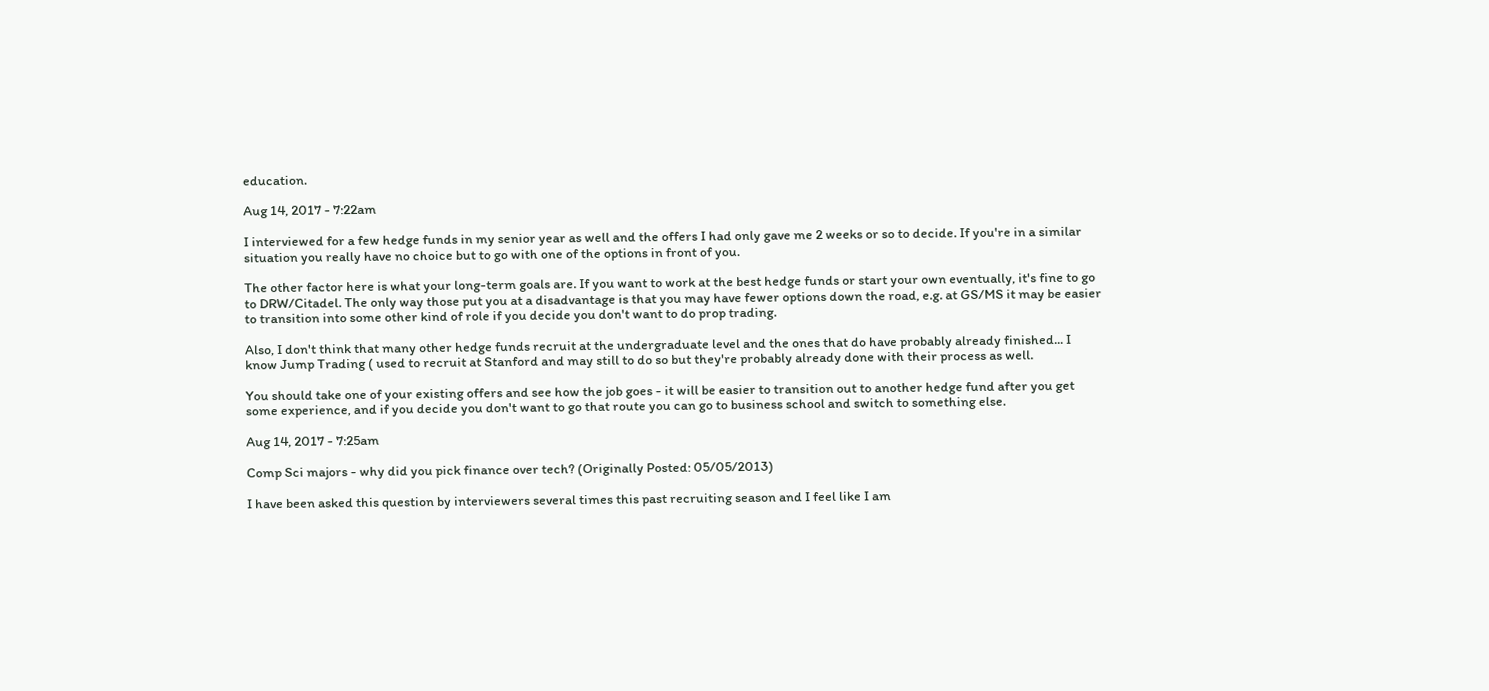education.

Aug 14, 2017 - 7:22am

I interviewed for a few hedge funds in my senior year as well and the offers I had only gave me 2 weeks or so to decide. If you're in a similar situation you really have no choice but to go with one of the options in front of you.

The other factor here is what your long-term goals are. If you want to work at the best hedge funds or start your own eventually, it's fine to go to DRW/Citadel. The only way those put you at a disadvantage is that you may have fewer options down the road, e.g. at GS/MS it may be easier to transition into some other kind of role if you decide you don't want to do prop trading.

Also, I don't think that many other hedge funds recruit at the undergraduate level and the ones that do have probably already finished... I know Jump Trading ( used to recruit at Stanford and may still to do so but they're probably already done with their process as well.

You should take one of your existing offers and see how the job goes - it will be easier to transition out to another hedge fund after you get some experience, and if you decide you don't want to go that route you can go to business school and switch to something else.

Aug 14, 2017 - 7:25am

Comp Sci majors - why did you pick finance over tech? (Originally Posted: 05/05/2013)

I have been asked this question by interviewers several times this past recruiting season and I feel like I am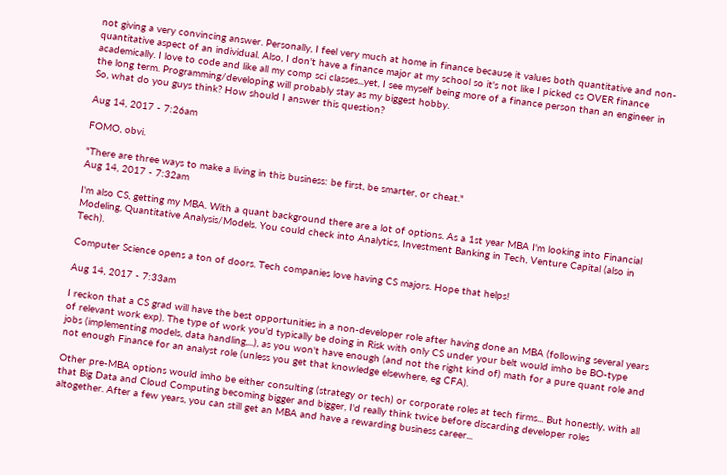not giving a very convincing answer. Personally, I feel very much at home in finance because it values both quantitative and non-quantitative aspect of an individual. Also, I don't have a finance major at my school so it's not like I picked cs OVER finance academically. I love to code and like all my comp sci classes...yet, I see myself being more of a finance person than an engineer in the long term. Programming/developing will probably stay as my biggest hobby.
So, what do you guys think? How should I answer this question?

Aug 14, 2017 - 7:26am

FOMO, obvi.

"There are three ways to make a living in this business: be first, be smarter, or cheat."
Aug 14, 2017 - 7:32am

I'm also CS, getting my MBA. With a quant background there are a lot of options. As a 1st year MBA I'm looking into Financial Modeling, Quantitative Analysis/Models. You could check into Analytics, Investment Banking in Tech, Venture Capital (also in Tech).

Computer Science opens a ton of doors. Tech companies love having CS majors. Hope that helps!

Aug 14, 2017 - 7:33am

I reckon that a CS grad will have the best opportunities in a non-developer role after having done an MBA (following several years of relevant work exp). The type of work you'd typically be doing in Risk with only CS under your belt would imho be BO-type jobs (implementing models, data handling,...), as you won't have enough (and not the right kind of) math for a pure quant role and not enough Finance for an analyst role (unless you get that knowledge elsewhere, eg CFA).

Other pre-MBA options would imho be either consulting (strategy or tech) or corporate roles at tech firms... But honestly, with all that Big Data and Cloud Computing becoming bigger and bigger, I'd really think twice before discarding developer roles altogether. After a few years, you can still get an MBA and have a rewarding business career...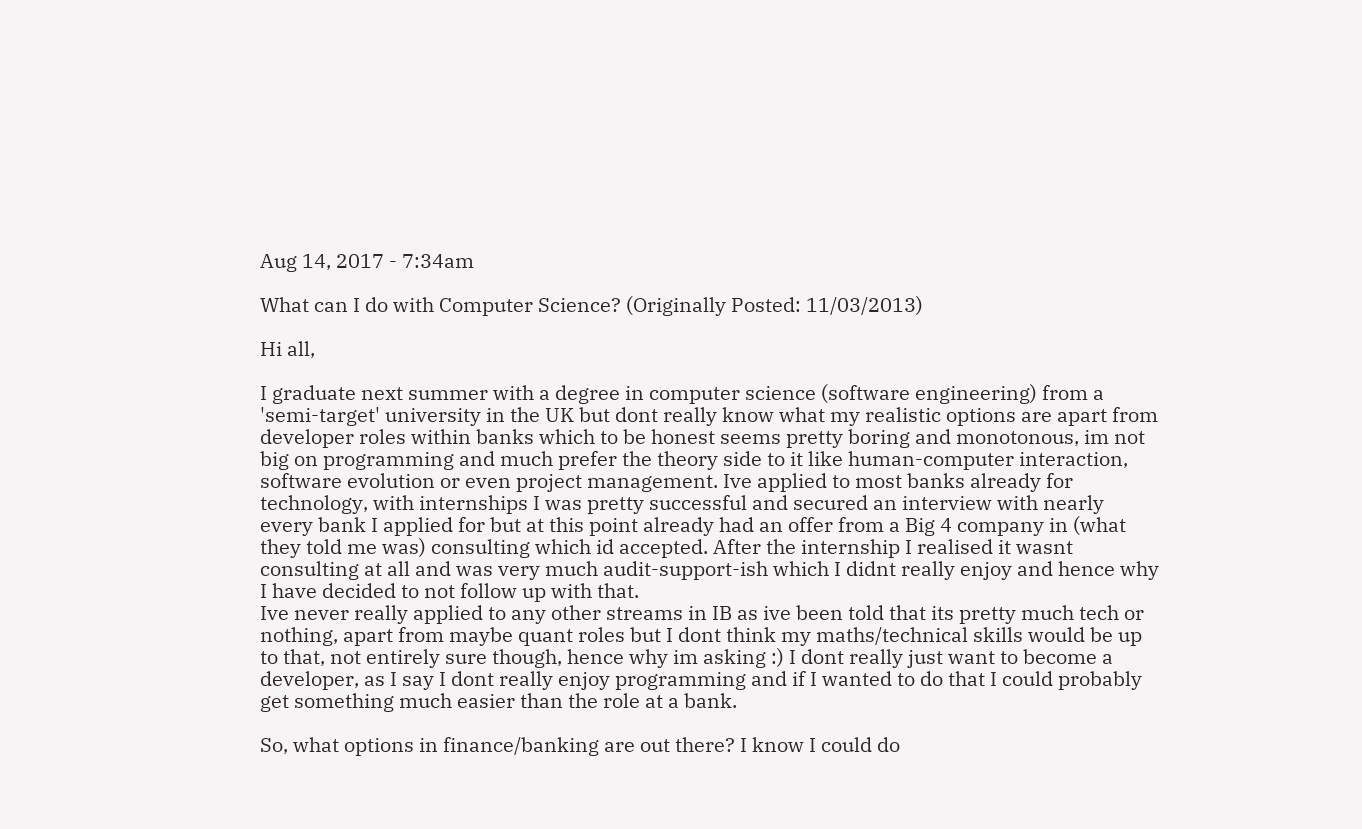Aug 14, 2017 - 7:34am

What can I do with Computer Science? (Originally Posted: 11/03/2013)

Hi all,

I graduate next summer with a degree in computer science (software engineering) from a 'semi-target' university in the UK but dont really know what my realistic options are apart from developer roles within banks which to be honest seems pretty boring and monotonous, im not big on programming and much prefer the theory side to it like human-computer interaction, software evolution or even project management. Ive applied to most banks already for technology, with internships I was pretty successful and secured an interview with nearly every bank I applied for but at this point already had an offer from a Big 4 company in (what they told me was) consulting which id accepted. After the internship I realised it wasnt consulting at all and was very much audit-support-ish which I didnt really enjoy and hence why I have decided to not follow up with that.
Ive never really applied to any other streams in IB as ive been told that its pretty much tech or nothing, apart from maybe quant roles but I dont think my maths/technical skills would be up to that, not entirely sure though, hence why im asking :) I dont really just want to become a developer, as I say I dont really enjoy programming and if I wanted to do that I could probably get something much easier than the role at a bank.

So, what options in finance/banking are out there? I know I could do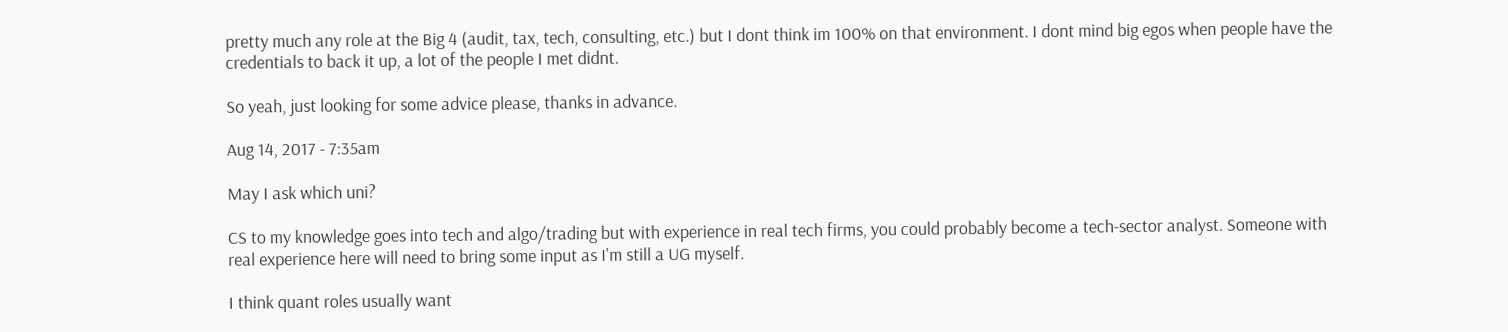pretty much any role at the Big 4 (audit, tax, tech, consulting, etc.) but I dont think im 100% on that environment. I dont mind big egos when people have the credentials to back it up, a lot of the people I met didnt.

So yeah, just looking for some advice please, thanks in advance.

Aug 14, 2017 - 7:35am

May I ask which uni?

CS to my knowledge goes into tech and algo/trading but with experience in real tech firms, you could probably become a tech-sector analyst. Someone with real experience here will need to bring some input as I'm still a UG myself.

I think quant roles usually want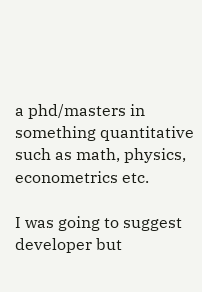a phd/masters in something quantitative such as math, physics, econometrics etc.

I was going to suggest developer but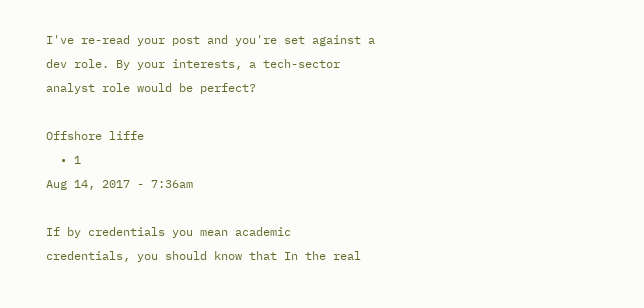I've re-read your post and you're set against a dev role. By your interests, a tech-sector analyst role would be perfect?

Offshore liffe
  • 1
Aug 14, 2017 - 7:36am

If by credentials you mean academic credentials, you should know that In the real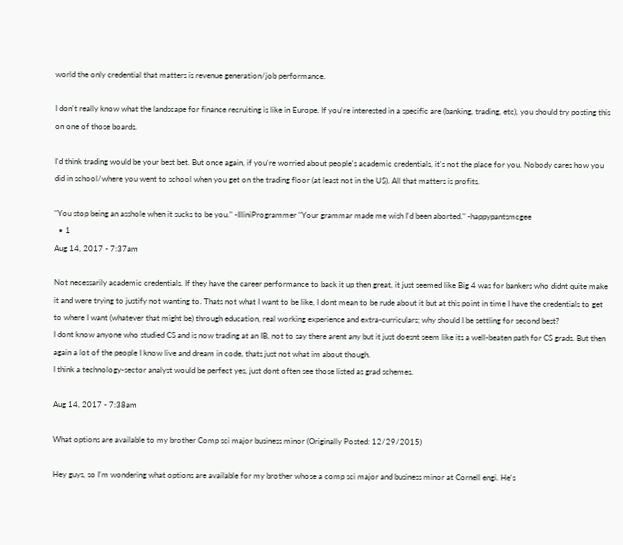world the only credential that matters is revenue generation/job performance.

I don't really know what the landscape for finance recruiting is like in Europe. If you're interested in a specific are (banking, trading, etc), you should try posting this on one of those boards.

I'd think trading would be your best bet. But once again, if you're worried about people's academic credentials, it's not the place for you. Nobody cares how you did in school/where you went to school when you get on the trading floor (at least not in the US). All that matters is profits.

"You stop being an asshole when it sucks to be you." -IlliniProgrammer "Your grammar made me wish I'd been aborted." -happypantsmcgee
  • 1
Aug 14, 2017 - 7:37am

Not necessarily academic credentials. If they have the career performance to back it up then great, it just seemed like Big 4 was for bankers who didnt quite make it and were trying to justify not wanting to. Thats not what I want to be like, I dont mean to be rude about it but at this point in time I have the credentials to get to where I want (whatever that might be) through education, real working experience and extra-curriculars; why should I be settling for second best?
I dont know anyone who studied CS and is now trading at an IB, not to say there arent any but it just doesnt seem like its a well-beaten path for CS grads. But then again a lot of the people I know live and dream in code, thats just not what im about though.
I think a technology-sector analyst would be perfect yes, just dont often see those listed as grad schemes.

Aug 14, 2017 - 7:38am

What options are available to my brother Comp sci major business minor (Originally Posted: 12/29/2015)

Hey guys, so I'm wondering what options are available for my brother whose a comp sci major and business minor at Cornell engi. He's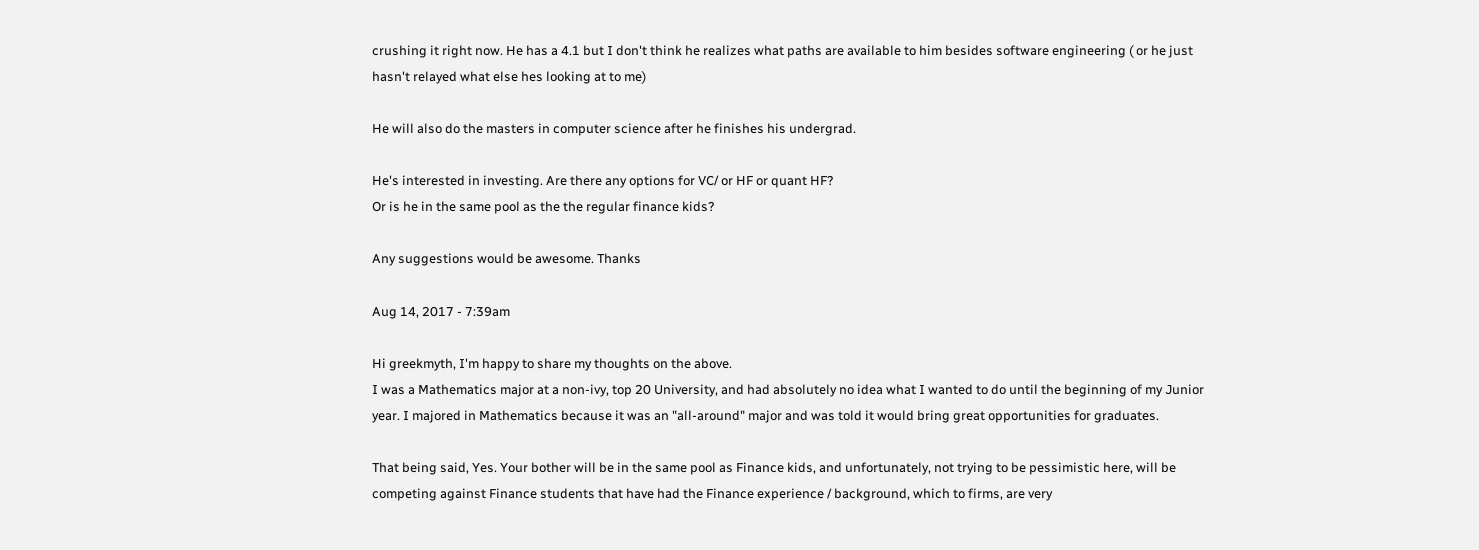crushing it right now. He has a 4.1 but I don't think he realizes what paths are available to him besides software engineering ( or he just hasn't relayed what else hes looking at to me)

He will also do the masters in computer science after he finishes his undergrad.

He's interested in investing. Are there any options for VC/ or HF or quant HF?
Or is he in the same pool as the the regular finance kids?

Any suggestions would be awesome. Thanks

Aug 14, 2017 - 7:39am

Hi greekmyth, I'm happy to share my thoughts on the above.
I was a Mathematics major at a non-ivy, top 20 University, and had absolutely no idea what I wanted to do until the beginning of my Junior year. I majored in Mathematics because it was an "all-around" major and was told it would bring great opportunities for graduates.

That being said, Yes. Your bother will be in the same pool as Finance kids, and unfortunately, not trying to be pessimistic here, will be competing against Finance students that have had the Finance experience / background, which to firms, are very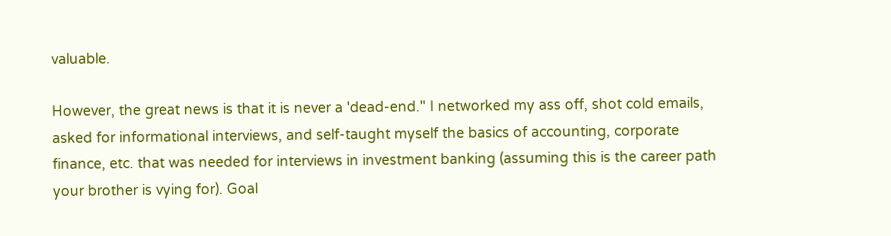valuable.

However, the great news is that it is never a 'dead-end." I networked my ass off, shot cold emails, asked for informational interviews, and self-taught myself the basics of accounting, corporate finance, etc. that was needed for interviews in investment banking (assuming this is the career path your brother is vying for). Goal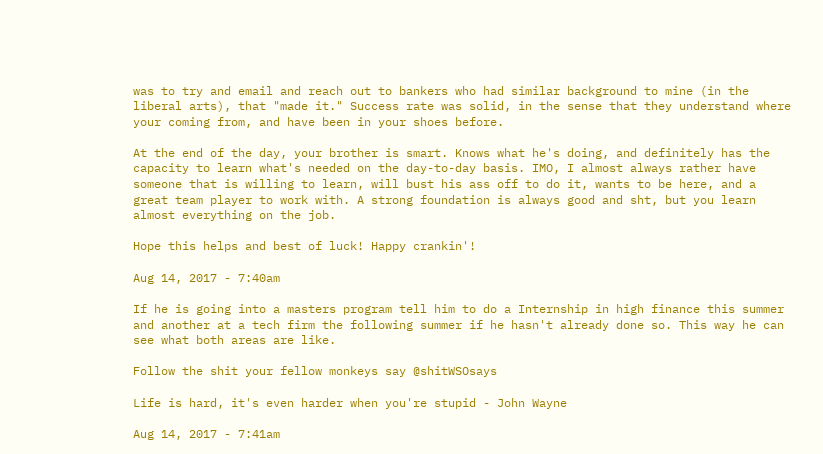was to try and email and reach out to bankers who had similar background to mine (in the liberal arts), that "made it." Success rate was solid, in the sense that they understand where your coming from, and have been in your shoes before.

At the end of the day, your brother is smart. Knows what he's doing, and definitely has the capacity to learn what's needed on the day-to-day basis. IMO, I almost always rather have someone that is willing to learn, will bust his ass off to do it, wants to be here, and a great team player to work with. A strong foundation is always good and sht, but you learn almost everything on the job.

Hope this helps and best of luck! Happy crankin'!

Aug 14, 2017 - 7:40am

If he is going into a masters program tell him to do a Internship in high finance this summer and another at a tech firm the following summer if he hasn't already done so. This way he can see what both areas are like.

Follow the shit your fellow monkeys say @shitWSOsays

Life is hard, it's even harder when you're stupid - John Wayne

Aug 14, 2017 - 7:41am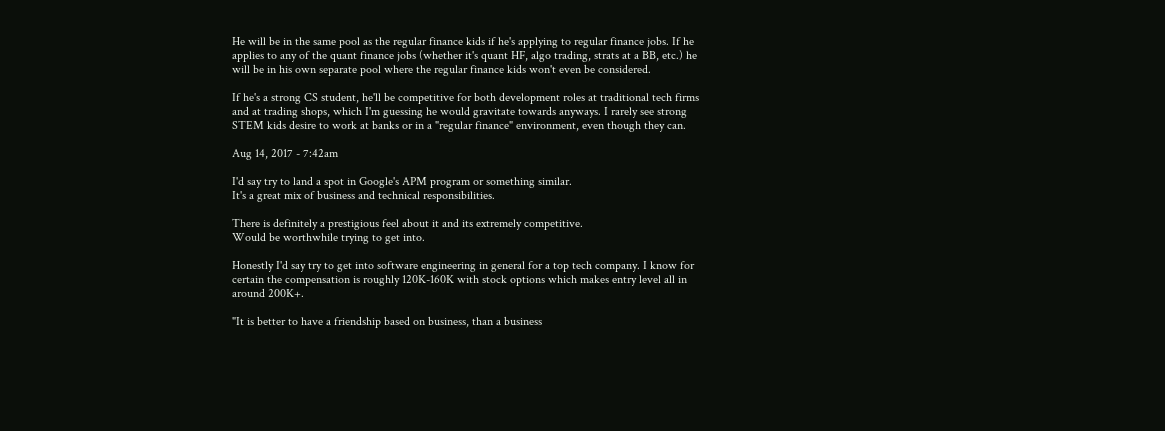He will be in the same pool as the regular finance kids if he's applying to regular finance jobs. If he applies to any of the quant finance jobs (whether it's quant HF, algo trading, strats at a BB, etc.) he will be in his own separate pool where the regular finance kids won't even be considered.

If he's a strong CS student, he'll be competitive for both development roles at traditional tech firms and at trading shops, which I'm guessing he would gravitate towards anyways. I rarely see strong STEM kids desire to work at banks or in a "regular finance" environment, even though they can.

Aug 14, 2017 - 7:42am

I'd say try to land a spot in Google's APM program or something similar.
It's a great mix of business and technical responsibilities.

There is definitely a prestigious feel about it and its extremely competitive.
Would be worthwhile trying to get into.

Honestly I'd say try to get into software engineering in general for a top tech company. I know for certain the compensation is roughly 120K-160K with stock options which makes entry level all in around 200K+.

"It is better to have a friendship based on business, than a business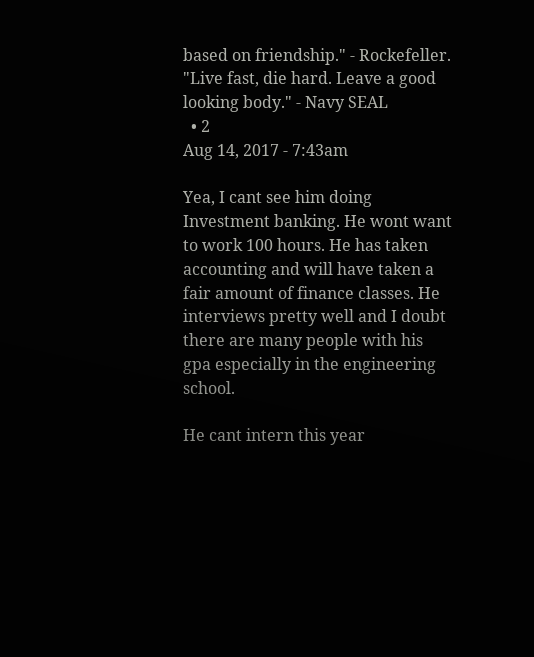based on friendship." - Rockefeller. "Live fast, die hard. Leave a good looking body." - Navy SEAL
  • 2
Aug 14, 2017 - 7:43am

Yea, I cant see him doing Investment banking. He wont want to work 100 hours. He has taken accounting and will have taken a fair amount of finance classes. He interviews pretty well and I doubt there are many people with his gpa especially in the engineering school.

He cant intern this year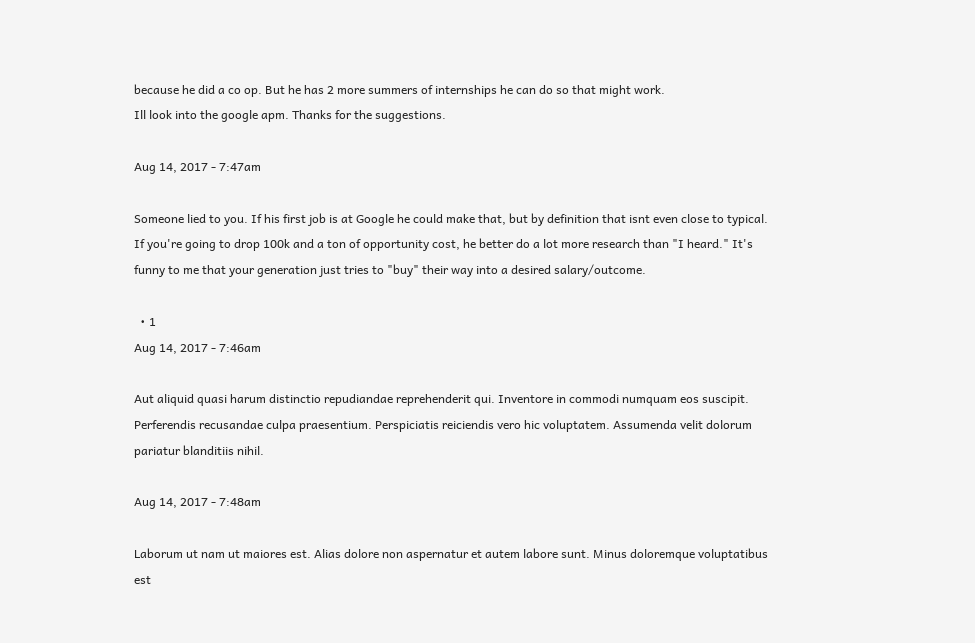because he did a co op. But he has 2 more summers of internships he can do so that might work.
Ill look into the google apm. Thanks for the suggestions.

Aug 14, 2017 - 7:47am

Someone lied to you. If his first job is at Google he could make that, but by definition that isnt even close to typical. If you're going to drop 100k and a ton of opportunity cost, he better do a lot more research than "I heard." It's funny to me that your generation just tries to "buy" their way into a desired salary/outcome.

  • 1
Aug 14, 2017 - 7:46am

Aut aliquid quasi harum distinctio repudiandae reprehenderit qui. Inventore in commodi numquam eos suscipit. Perferendis recusandae culpa praesentium. Perspiciatis reiciendis vero hic voluptatem. Assumenda velit dolorum pariatur blanditiis nihil.

Aug 14, 2017 - 7:48am

Laborum ut nam ut maiores est. Alias dolore non aspernatur et autem labore sunt. Minus doloremque voluptatibus est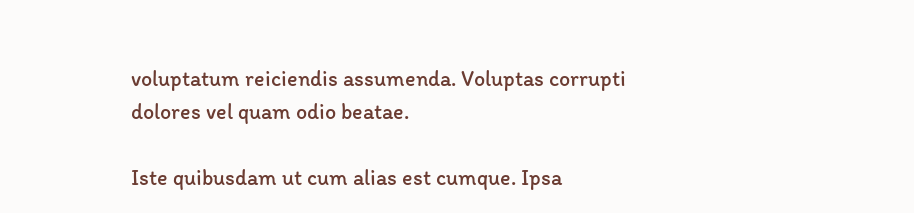voluptatum reiciendis assumenda. Voluptas corrupti dolores vel quam odio beatae.

Iste quibusdam ut cum alias est cumque. Ipsa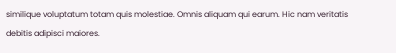similique voluptatum totam quis molestiae. Omnis aliquam qui earum. Hic nam veritatis debitis adipisci maiores.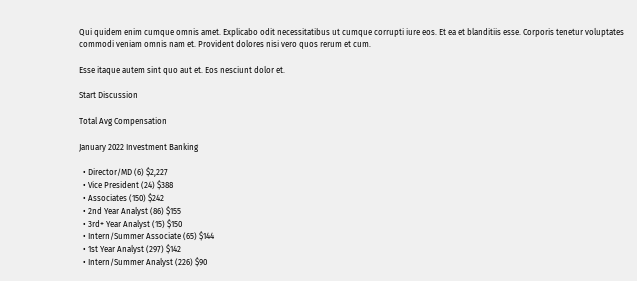Qui quidem enim cumque omnis amet. Explicabo odit necessitatibus ut cumque corrupti iure eos. Et ea et blanditiis esse. Corporis tenetur voluptates commodi veniam omnis nam et. Provident dolores nisi vero quos rerum et cum.

Esse itaque autem sint quo aut et. Eos nesciunt dolor et.

Start Discussion

Total Avg Compensation

January 2022 Investment Banking

  • Director/MD (6) $2,227
  • Vice President (24) $388
  • Associates (150) $242
  • 2nd Year Analyst (86) $155
  • 3rd+ Year Analyst (15) $150
  • Intern/Summer Associate (65) $144
  • 1st Year Analyst (297) $142
  • Intern/Summer Analyst (226) $90